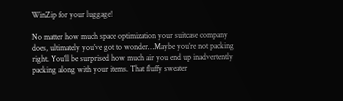WinZip for your luggage!

No matter how much space optimization your suitcase company does, ultimately you’ve got to wonder…Maybe you’re not packing right. You’ll be surprised how much air you end up inadvertently packing along with your items. That fluffy sweater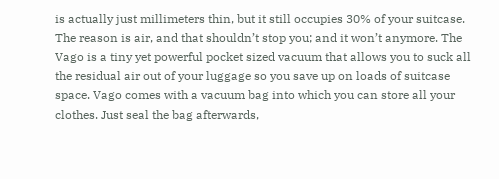is actually just millimeters thin, but it still occupies 30% of your suitcase. The reason is air, and that shouldn’t stop you; and it won’t anymore. The Vago is a tiny yet powerful pocket sized vacuum that allows you to suck all the residual air out of your luggage so you save up on loads of suitcase space. Vago comes with a vacuum bag into which you can store all your clothes. Just seal the bag afterwards,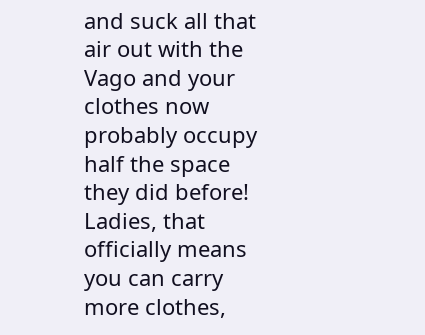and suck all that air out with the Vago and your clothes now probably occupy half the space they did before! Ladies, that officially means you can carry more clothes,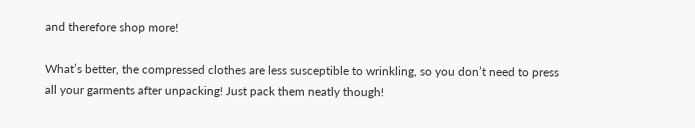and therefore shop more!

What’s better, the compressed clothes are less susceptible to wrinkling, so you don’t need to press all your garments after unpacking! Just pack them neatly though!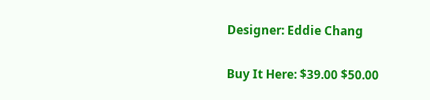Designer: Eddie Chang

Buy It Here: $39.00 $50.00